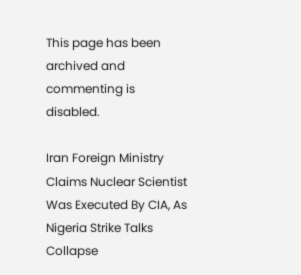This page has been archived and commenting is disabled.

Iran Foreign Ministry Claims Nuclear Scientist Was Executed By CIA, As Nigeria Strike Talks Collapse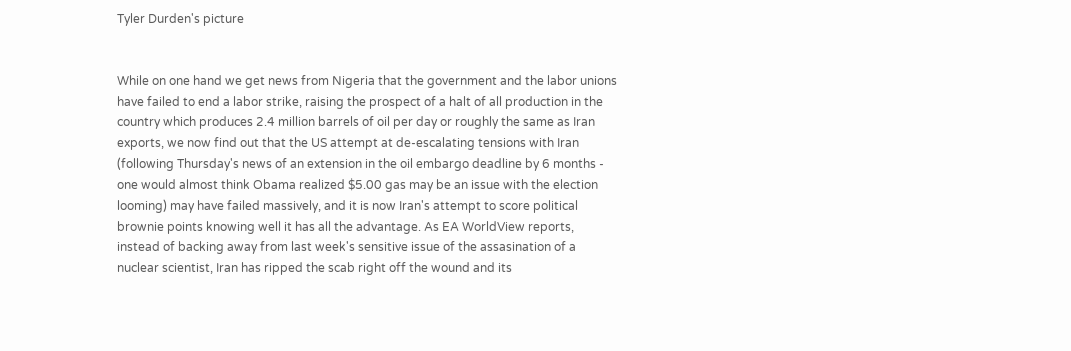Tyler Durden's picture


While on one hand we get news from Nigeria that the government and the labor unions have failed to end a labor strike, raising the prospect of a halt of all production in the country which produces 2.4 million barrels of oil per day or roughly the same as Iran exports, we now find out that the US attempt at de-escalating tensions with Iran (following Thursday's news of an extension in the oil embargo deadline by 6 months - one would almost think Obama realized $5.00 gas may be an issue with the election looming) may have failed massively, and it is now Iran's attempt to score political brownie points knowing well it has all the advantage. As EA WorldView reports, instead of backing away from last week's sensitive issue of the assasination of a nuclear scientist, Iran has ripped the scab right off the wound and its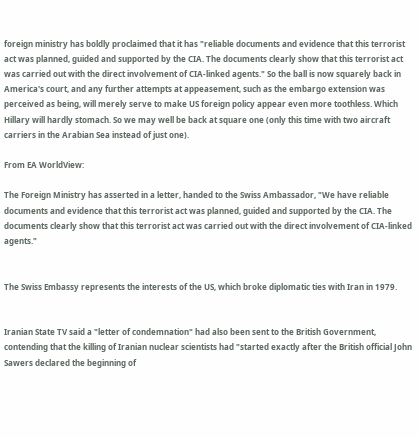foreign ministry has boldly proclaimed that it has "reliable documents and evidence that this terrorist act was planned, guided and supported by the CIA. The documents clearly show that this terrorist act was carried out with the direct involvement of CIA-linked agents." So the ball is now squarely back in America's court, and any further attempts at appeasement, such as the embargo extension was perceived as being, will merely serve to make US foreign policy appear even more toothless. Which Hillary will hardly stomach. So we may well be back at square one (only this time with two aircraft carriers in the Arabian Sea instead of just one).

From EA WorldView:

The Foreign Ministry has asserted in a letter, handed to the Swiss Ambassador, "We have reliable documents and evidence that this terrorist act was planned, guided and supported by the CIA. The documents clearly show that this terrorist act was carried out with the direct involvement of CIA-linked agents."


The Swiss Embassy represents the interests of the US, which broke diplomatic ties with Iran in 1979.


Iranian State TV said a "letter of condemnation" had also been sent to the British Government, contending that the killing of Iranian nuclear scientists had "started exactly after the British official John Sawers declared the beginning of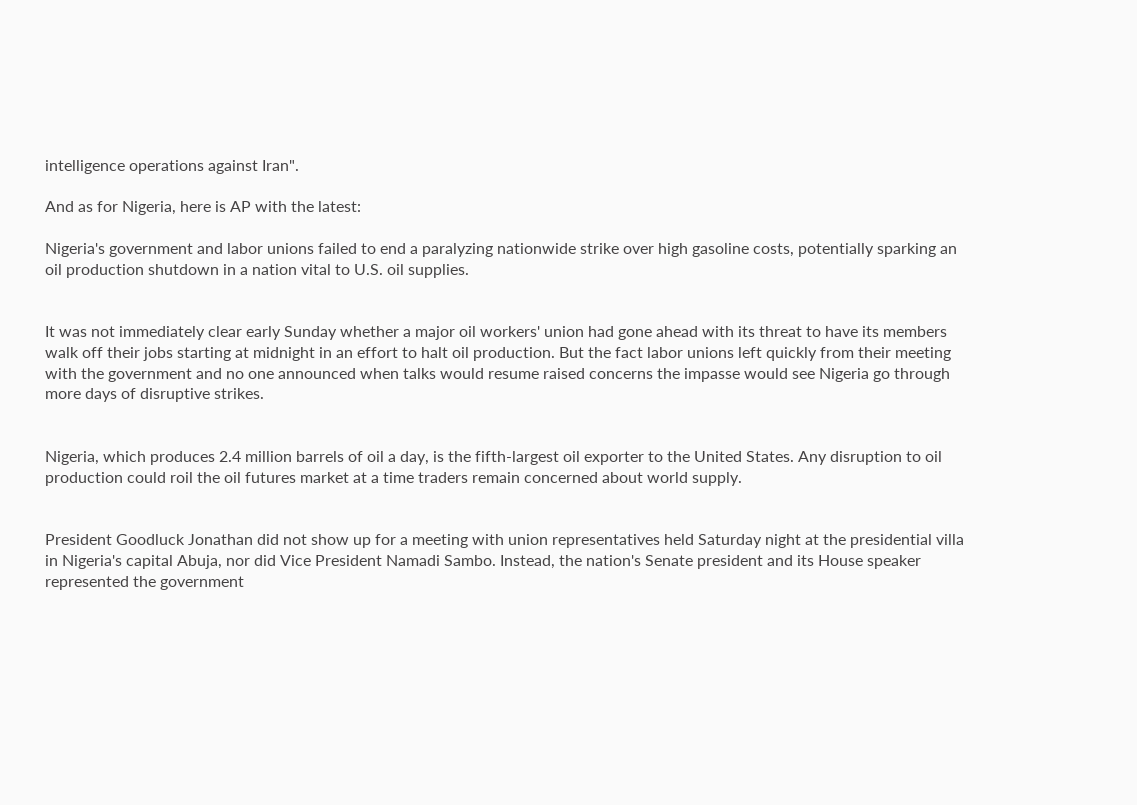intelligence operations against Iran".

And as for Nigeria, here is AP with the latest:

Nigeria's government and labor unions failed to end a paralyzing nationwide strike over high gasoline costs, potentially sparking an oil production shutdown in a nation vital to U.S. oil supplies.


It was not immediately clear early Sunday whether a major oil workers' union had gone ahead with its threat to have its members walk off their jobs starting at midnight in an effort to halt oil production. But the fact labor unions left quickly from their meeting with the government and no one announced when talks would resume raised concerns the impasse would see Nigeria go through more days of disruptive strikes.


Nigeria, which produces 2.4 million barrels of oil a day, is the fifth-largest oil exporter to the United States. Any disruption to oil production could roil the oil futures market at a time traders remain concerned about world supply.


President Goodluck Jonathan did not show up for a meeting with union representatives held Saturday night at the presidential villa in Nigeria's capital Abuja, nor did Vice President Namadi Sambo. Instead, the nation's Senate president and its House speaker represented the government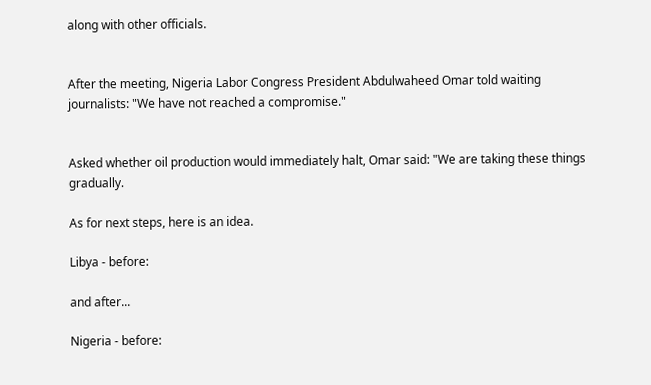along with other officials.


After the meeting, Nigeria Labor Congress President Abdulwaheed Omar told waiting journalists: "We have not reached a compromise."


Asked whether oil production would immediately halt, Omar said: "We are taking these things gradually.

As for next steps, here is an idea.

Libya - before:

and after...

Nigeria - before: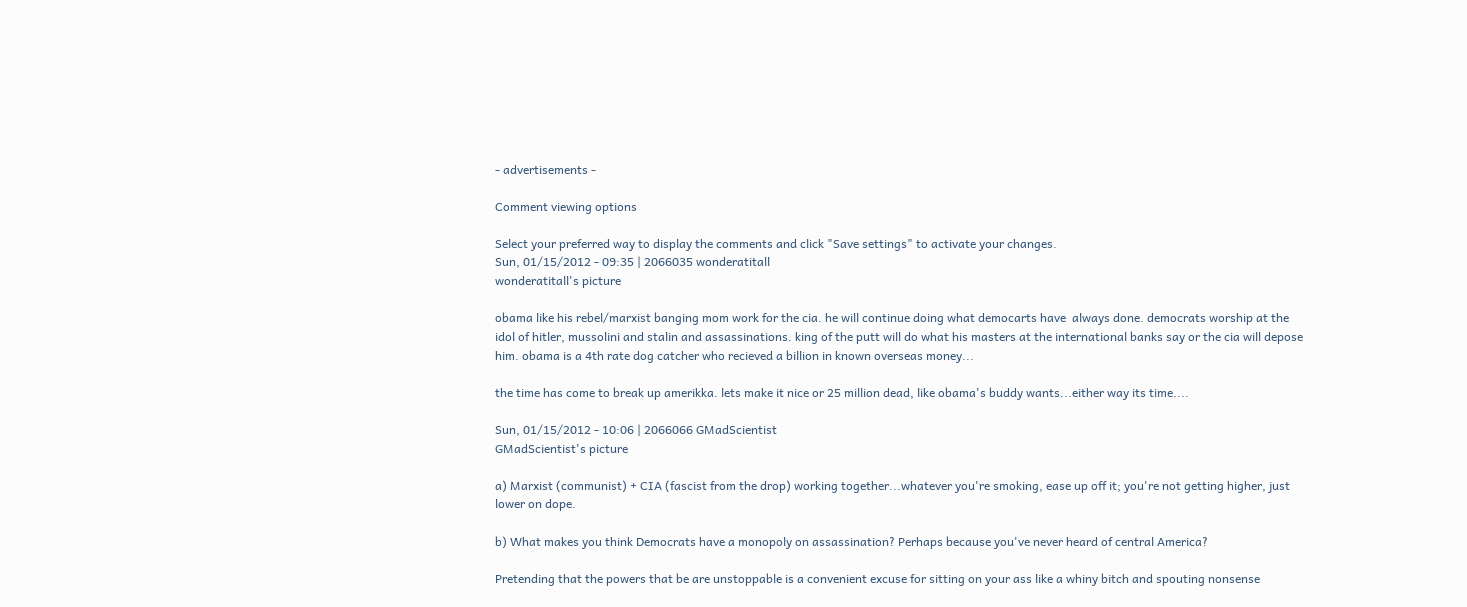- advertisements -

Comment viewing options

Select your preferred way to display the comments and click "Save settings" to activate your changes.
Sun, 01/15/2012 - 09:35 | 2066035 wonderatitall
wonderatitall's picture

obama like his rebel/marxist banging mom work for the cia. he will continue doing what democarts have  always done. democrats worship at the idol of hitler, mussolini and stalin and assassinations. king of the putt will do what his masters at the international banks say or the cia will depose him. obama is a 4th rate dog catcher who recieved a billion in known overseas money...

the time has come to break up amerikka. lets make it nice or 25 million dead, like obama's buddy wants...either way its time....

Sun, 01/15/2012 - 10:06 | 2066066 GMadScientist
GMadScientist's picture

a) Marxist (communist) + CIA (fascist from the drop) working together...whatever you're smoking, ease up off it; you're not getting higher, just lower on dope.

b) What makes you think Democrats have a monopoly on assassination? Perhaps because you've never heard of central America?

Pretending that the powers that be are unstoppable is a convenient excuse for sitting on your ass like a whiny bitch and spouting nonsense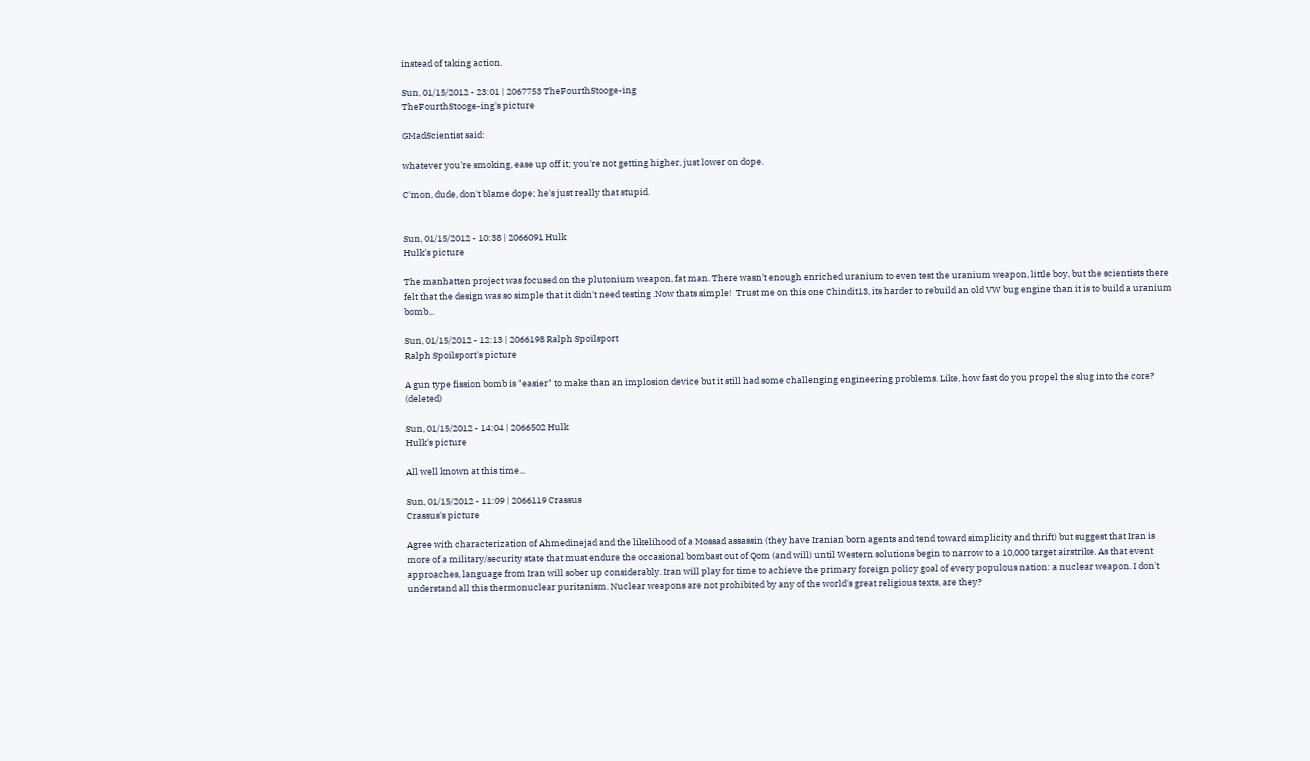instead of taking action.

Sun, 01/15/2012 - 23:01 | 2067753 TheFourthStooge-ing
TheFourthStooge-ing's picture

GMadScientist said:

whatever you're smoking, ease up off it; you're not getting higher, just lower on dope.

C'mon, dude, don't blame dope; he's just really that stupid.


Sun, 01/15/2012 - 10:38 | 2066091 Hulk
Hulk's picture

The manhatten project was focused on the plutonium weapon, fat man. There wasn't enough enriched uranium to even test the uranium weapon, little boy, but the scientists there felt that the design was so simple that it didn't need testing .Now thats simple!  Trust me on this one Chindit13, its harder to rebuild an old VW bug engine than it is to build a uranium bomb...

Sun, 01/15/2012 - 12:13 | 2066198 Ralph Spoilsport
Ralph Spoilsport's picture

A gun type fission bomb is "easier" to make than an implosion device but it still had some challenging engineering problems. Like, how fast do you propel the slug into the core? (deleted)

Sun, 01/15/2012 - 14:04 | 2066502 Hulk
Hulk's picture

All well known at this time...

Sun, 01/15/2012 - 11:09 | 2066119 Crassus
Crassus's picture

Agree with characterization of Ahmedinejad and the likelihood of a Mossad assassin (they have Iranian born agents and tend toward simplicity and thrift) but suggest that Iran is more of a military/security state that must endure the occasional bombast out of Qom (and will) until Western solutions begin to narrow to a 10,000 target airstrike. As that event approaches, language from Iran will sober up considerably. Iran will play for time to achieve the primary foreign policy goal of every populous nation: a nuclear weapon. I don't understand all this thermonuclear puritanism. Nuclear weapons are not prohibited by any of the world's great religious texts, are they?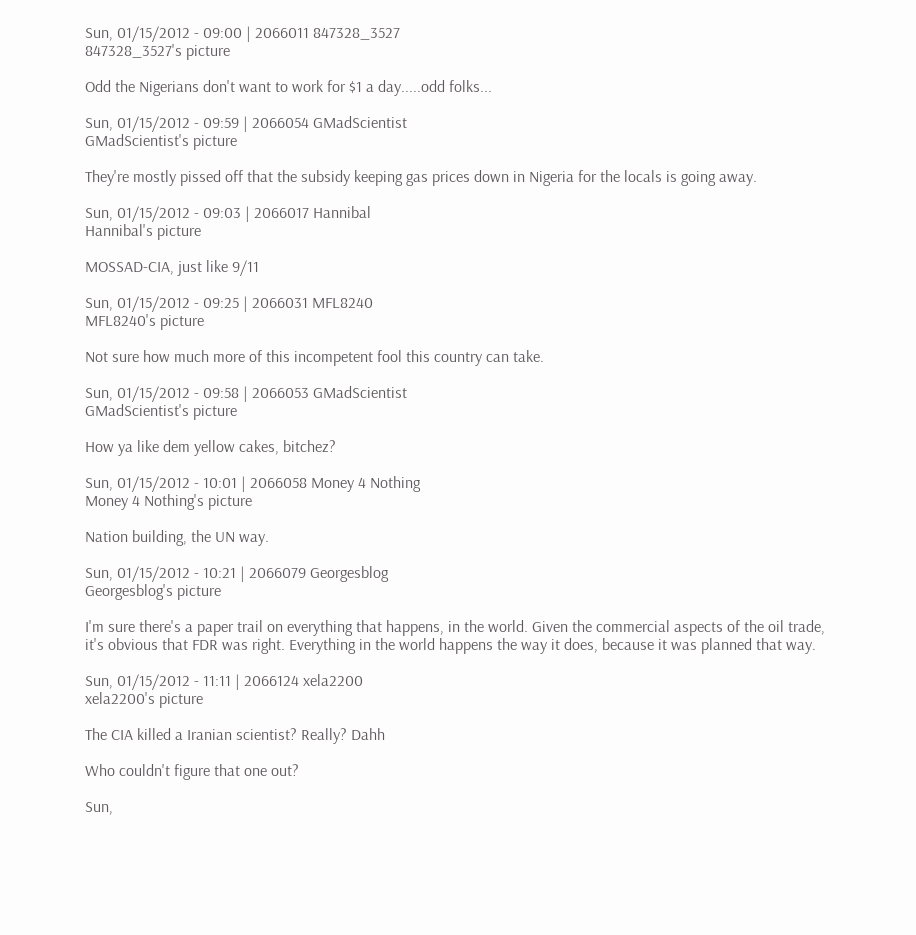Sun, 01/15/2012 - 09:00 | 2066011 847328_3527
847328_3527's picture

Odd the Nigerians don't want to work for $1 a day.....odd folks...

Sun, 01/15/2012 - 09:59 | 2066054 GMadScientist
GMadScientist's picture

They're mostly pissed off that the subsidy keeping gas prices down in Nigeria for the locals is going away.

Sun, 01/15/2012 - 09:03 | 2066017 Hannibal
Hannibal's picture

MOSSAD-CIA, just like 9/11

Sun, 01/15/2012 - 09:25 | 2066031 MFL8240
MFL8240's picture

Not sure how much more of this incompetent fool this country can take.

Sun, 01/15/2012 - 09:58 | 2066053 GMadScientist
GMadScientist's picture

How ya like dem yellow cakes, bitchez?

Sun, 01/15/2012 - 10:01 | 2066058 Money 4 Nothing
Money 4 Nothing's picture

Nation building, the UN way.

Sun, 01/15/2012 - 10:21 | 2066079 Georgesblog
Georgesblog's picture

I'm sure there's a paper trail on everything that happens, in the world. Given the commercial aspects of the oil trade,  it's obvious that FDR was right. Everything in the world happens the way it does, because it was planned that way.

Sun, 01/15/2012 - 11:11 | 2066124 xela2200
xela2200's picture

The CIA killed a Iranian scientist? Really? Dahh

Who couldn't figure that one out?

Sun,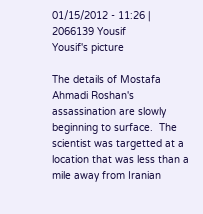01/15/2012 - 11:26 | 2066139 Yousif
Yousif's picture

The details of Mostafa Ahmadi Roshan's assassination are slowly beginning to surface.  The scientist was targetted at a location that was less than a mile away from Iranian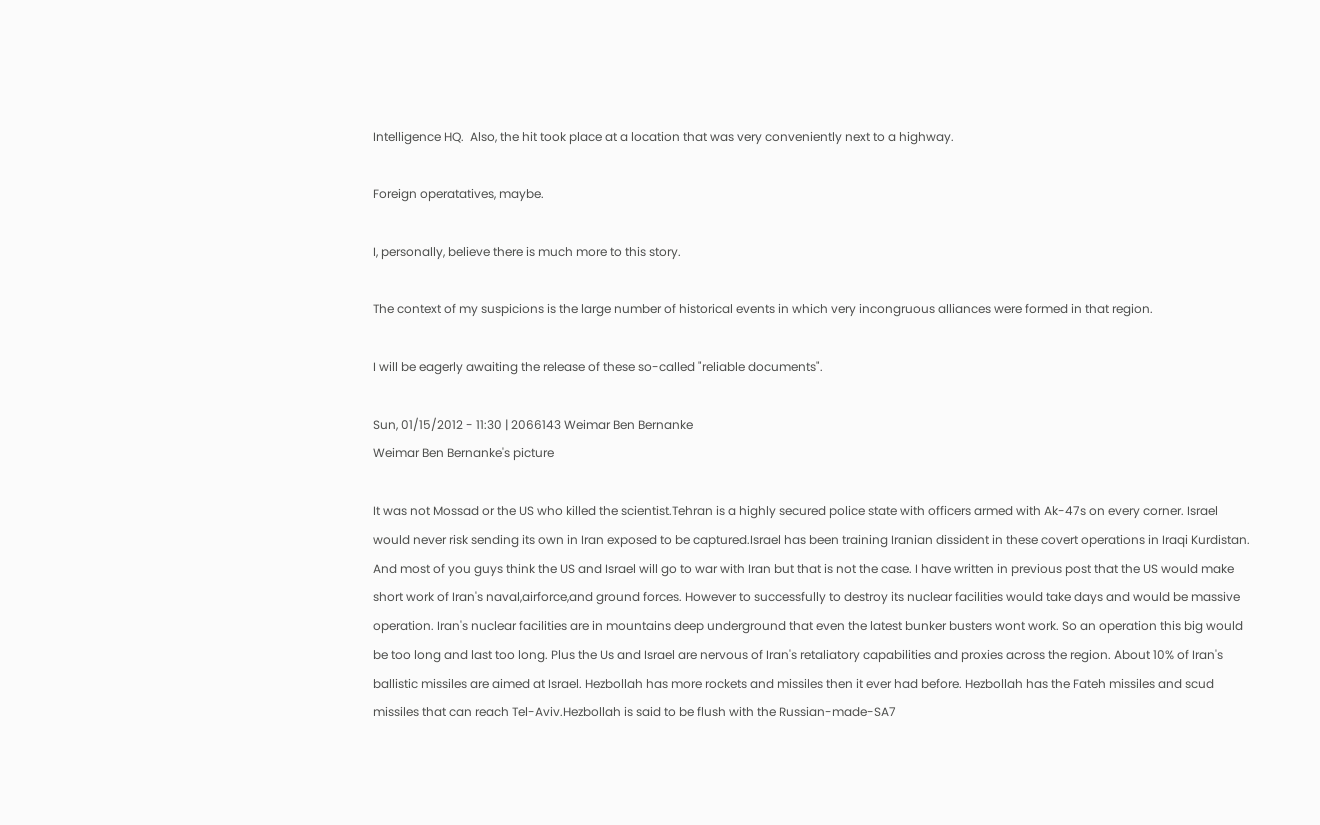Intelligence HQ.  Also, the hit took place at a location that was very conveniently next to a highway.

Foreign operatatives, maybe.

I, personally, believe there is much more to this story.

The context of my suspicions is the large number of historical events in which very incongruous alliances were formed in that region.

I will be eagerly awaiting the release of these so-called "reliable documents".

Sun, 01/15/2012 - 11:30 | 2066143 Weimar Ben Bernanke
Weimar Ben Bernanke's picture

It was not Mossad or the US who killed the scientist.Tehran is a highly secured police state with officers armed with Ak-47s on every corner. Israel would never risk sending its own in Iran exposed to be captured.Israel has been training Iranian dissident in these covert operations in Iraqi Kurdistan. And most of you guys think the US and Israel will go to war with Iran but that is not the case. I have written in previous post that the US would make short work of Iran's naval,airforce,and ground forces. However to successfully to destroy its nuclear facilities would take days and would be massive operation. Iran's nuclear facilities are in mountains deep underground that even the latest bunker busters wont work. So an operation this big would be too long and last too long. Plus the Us and Israel are nervous of Iran's retaliatory capabilities and proxies across the region. About 10% of Iran's ballistic missiles are aimed at Israel. Hezbollah has more rockets and missiles then it ever had before. Hezbollah has the Fateh missiles and scud missiles that can reach Tel-Aviv.Hezbollah is said to be flush with the Russian-made-SA7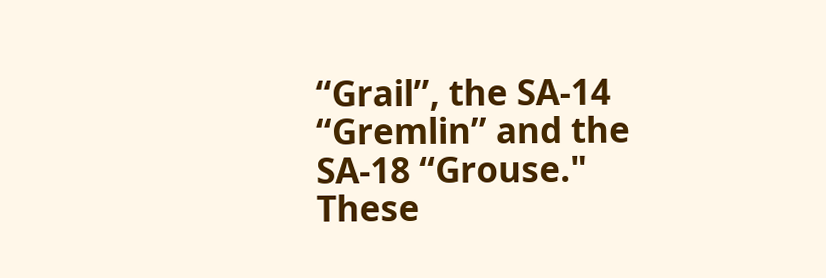“Grail”, the SA-14 “Gremlin” and the SA-18 “Grouse."
These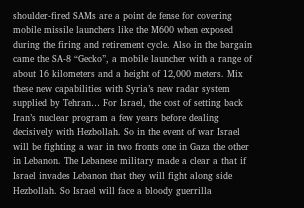shoulder-fired SAMs are a point de fense for covering mobile missile launchers like the M600 when exposed during the firing and retirement cycle. Also in the bargain came the SA-8 “Gecko”, a mobile launcher with a range of about 16 kilometers and a height of 12,000 meters. Mix these new capabilities with Syria’s new radar system supplied by Tehran… For Israel, the cost of setting back Iran’s nuclear program a few years before dealing decisively with Hezbollah. So in the event of war Israel will be fighting a war in two fronts one in Gaza the other in Lebanon. The Lebanese military made a clear a that if Israel invades Lebanon that they will fight along side Hezbollah. So Israel will face a bloody guerrilla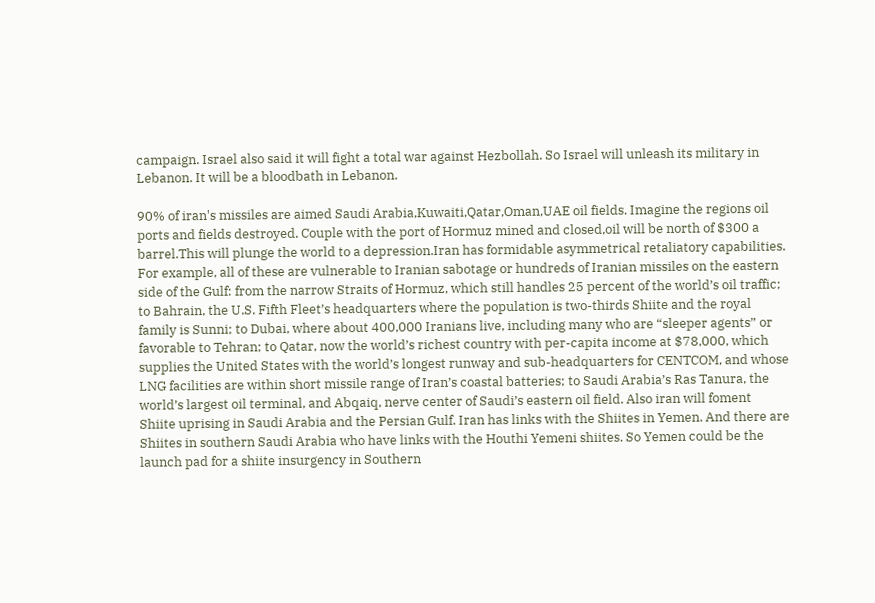campaign. Israel also said it will fight a total war against Hezbollah. So Israel will unleash its military in Lebanon. It will be a bloodbath in Lebanon.

90% of iran's missiles are aimed Saudi Arabia,Kuwaiti,Qatar,Oman,UAE oil fields. Imagine the regions oil ports and fields destroyed. Couple with the port of Hormuz mined and closed,oil will be north of $300 a barrel.This will plunge the world to a depression.Iran has formidable asymmetrical retaliatory capabilities. For example, all of these are vulnerable to Iranian sabotage or hundreds of Iranian missiles on the eastern side of the Gulf: from the narrow Straits of Hormuz, which still handles 25 percent of the world’s oil traffic; to Bahrain, the U.S. Fifth Fleet’s headquarters where the population is two-thirds Shiite and the royal family is Sunni; to Dubai, where about 400,000 Iranians live, including many who are “sleeper agents” or favorable to Tehran; to Qatar, now the world’s richest country with per-capita income at $78,000, which supplies the United States with the world’s longest runway and sub-headquarters for CENTCOM, and whose LNG facilities are within short missile range of Iran’s coastal batteries; to Saudi Arabia’s Ras Tanura, the world’s largest oil terminal, and Abqaiq, nerve center of Saudi’s eastern oil field. Also iran will foment Shiite uprising in Saudi Arabia and the Persian Gulf. Iran has links with the Shiites in Yemen. And there are Shiites in southern Saudi Arabia who have links with the Houthi Yemeni shiites. So Yemen could be the launch pad for a shiite insurgency in Southern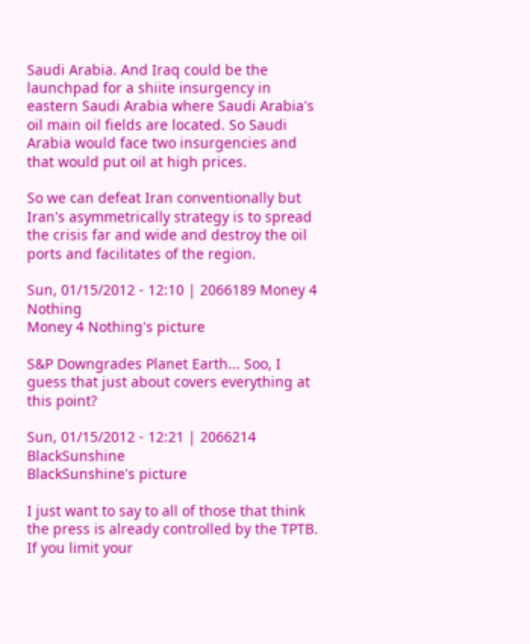Saudi Arabia. And Iraq could be the launchpad for a shiite insurgency in eastern Saudi Arabia where Saudi Arabia's oil main oil fields are located. So Saudi Arabia would face two insurgencies and that would put oil at high prices.

So we can defeat Iran conventionally but Iran's asymmetrically strategy is to spread the crisis far and wide and destroy the oil ports and facilitates of the region.

Sun, 01/15/2012 - 12:10 | 2066189 Money 4 Nothing
Money 4 Nothing's picture

S&P Downgrades Planet Earth... Soo, I guess that just about covers everything at this point?

Sun, 01/15/2012 - 12:21 | 2066214 BlackSunshine
BlackSunshine's picture

I just want to say to all of those that think the press is already controlled by the TPTB. If you limit your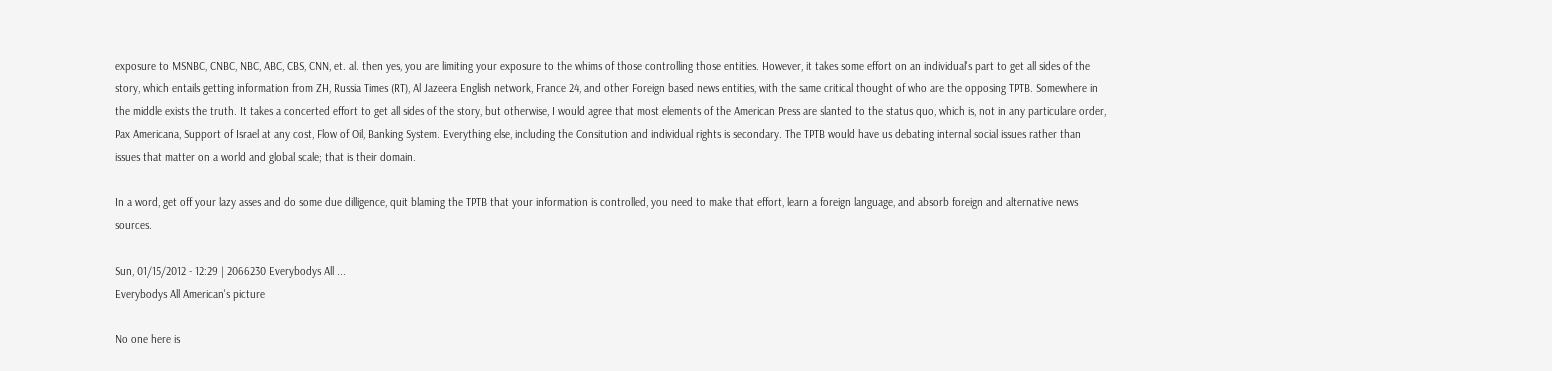exposure to MSNBC, CNBC, NBC, ABC, CBS, CNN, et. al. then yes, you are limiting your exposure to the whims of those controlling those entities. However, it takes some effort on an individual's part to get all sides of the story, which entails getting information from ZH, Russia Times (RT), Al Jazeera English network, France 24, and other Foreign based news entities, with the same critical thought of who are the opposing TPTB. Somewhere in the middle exists the truth. It takes a concerted effort to get all sides of the story, but otherwise, I would agree that most elements of the American Press are slanted to the status quo, which is, not in any particulare order, Pax Americana, Support of Israel at any cost, Flow of Oil, Banking System. Everything else, including the Consitution and individual rights is secondary. The TPTB would have us debating internal social issues rather than issues that matter on a world and global scale; that is their domain.

In a word, get off your lazy asses and do some due dilligence, quit blaming the TPTB that your information is controlled, you need to make that effort, learn a foreign language, and absorb foreign and alternative news sources.

Sun, 01/15/2012 - 12:29 | 2066230 Everybodys All ...
Everybodys All American's picture

No one here is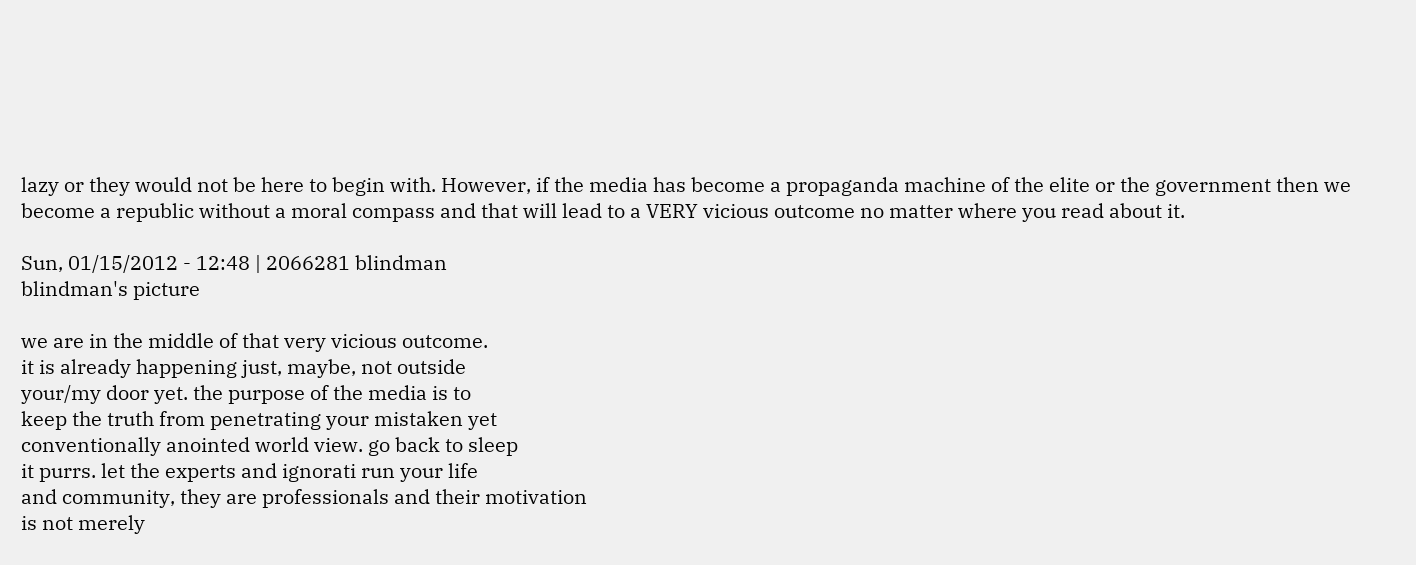lazy or they would not be here to begin with. However, if the media has become a propaganda machine of the elite or the government then we become a republic without a moral compass and that will lead to a VERY vicious outcome no matter where you read about it.

Sun, 01/15/2012 - 12:48 | 2066281 blindman
blindman's picture

we are in the middle of that very vicious outcome.
it is already happening just, maybe, not outside
your/my door yet. the purpose of the media is to
keep the truth from penetrating your mistaken yet
conventionally anointed world view. go back to sleep
it purrs. let the experts and ignorati run your life
and community, they are professionals and their motivation
is not merely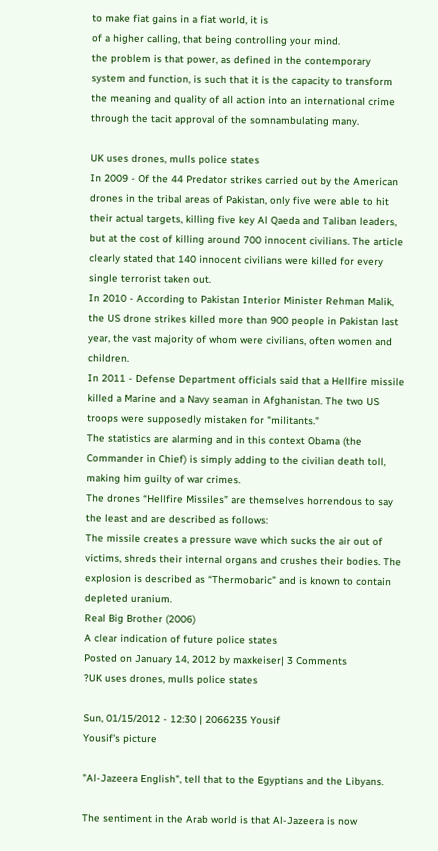to make fiat gains in a fiat world, it is
of a higher calling, that being controlling your mind.
the problem is that power, as defined in the contemporary
system and function, is such that it is the capacity to transform
the meaning and quality of all action into an international crime
through the tacit approval of the somnambulating many.

UK uses drones, mulls police states
In 2009 - Of the 44 Predator strikes carried out by the American drones in the tribal areas of Pakistan, only five were able to hit their actual targets, killing five key Al Qaeda and Taliban leaders, but at the cost of killing around 700 innocent civilians. The article clearly stated that 140 innocent civilians were killed for every single terrorist taken out.
In 2010 - According to Pakistan Interior Minister Rehman Malik, the US drone strikes killed more than 900 people in Pakistan last year, the vast majority of whom were civilians, often women and children.
In 2011 - Defense Department officials said that a Hellfire missile killed a Marine and a Navy seaman in Afghanistan. The two US troops were supposedly mistaken for "militants."
The statistics are alarming and in this context Obama (the Commander in Chief) is simply adding to the civilian death toll, making him guilty of war crimes.
The drones “Hellfire Missiles” are themselves horrendous to say the least and are described as follows:
The missile creates a pressure wave which sucks the air out of victims, shreds their internal organs and crushes their bodies. The explosion is described as “Thermobaric” and is known to contain depleted uranium.
Real Big Brother (2006)
A clear indication of future police states
Posted on January 14, 2012 by maxkeiser| 3 Comments
?UK uses drones, mulls police states

Sun, 01/15/2012 - 12:30 | 2066235 Yousif
Yousif's picture

"Al-Jazeera English", tell that to the Egyptians and the Libyans.

The sentiment in the Arab world is that Al-Jazeera is now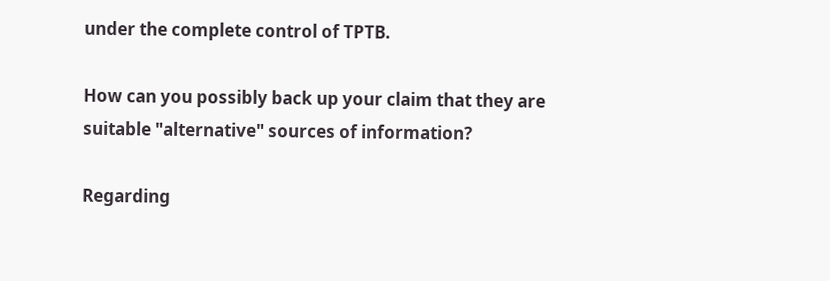under the complete control of TPTB.

How can you possibly back up your claim that they are suitable "alternative" sources of information?

Regarding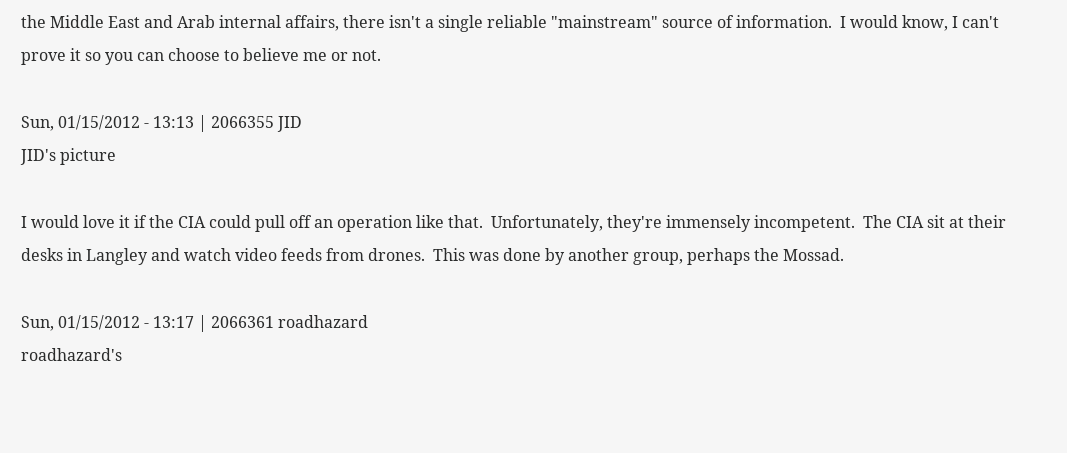the Middle East and Arab internal affairs, there isn't a single reliable "mainstream" source of information.  I would know, I can't prove it so you can choose to believe me or not.

Sun, 01/15/2012 - 13:13 | 2066355 JID
JID's picture

I would love it if the CIA could pull off an operation like that.  Unfortunately, they're immensely incompetent.  The CIA sit at their desks in Langley and watch video feeds from drones.  This was done by another group, perhaps the Mossad.

Sun, 01/15/2012 - 13:17 | 2066361 roadhazard
roadhazard's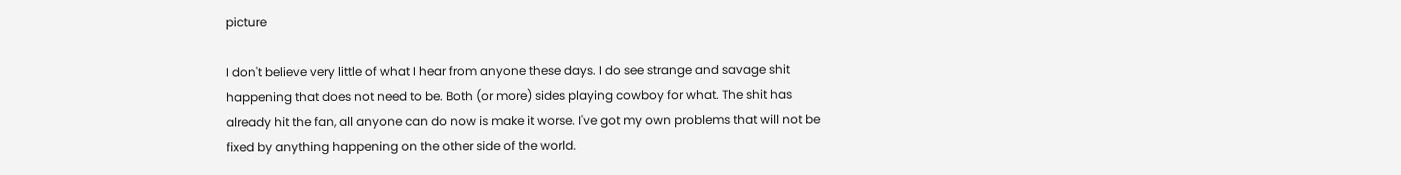picture

I don't believe very little of what I hear from anyone these days. I do see strange and savage shit happening that does not need to be. Both (or more) sides playing cowboy for what. The shit has already hit the fan, all anyone can do now is make it worse. I've got my own problems that will not be fixed by anything happening on the other side of the world.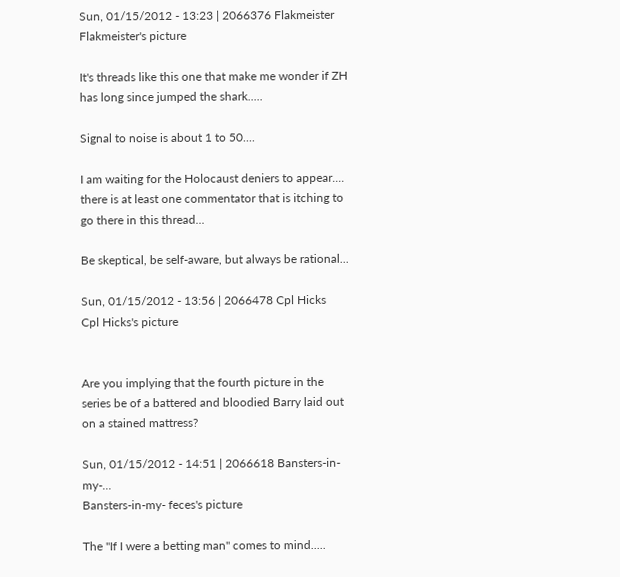Sun, 01/15/2012 - 13:23 | 2066376 Flakmeister
Flakmeister's picture

It's threads like this one that make me wonder if ZH has long since jumped the shark.....

Signal to noise is about 1 to 50....

I am waiting for the Holocaust deniers to appear.... there is at least one commentator that is itching to go there in this thread...

Be skeptical, be self-aware, but always be rational...

Sun, 01/15/2012 - 13:56 | 2066478 Cpl Hicks
Cpl Hicks's picture


Are you implying that the fourth picture in the series be of a battered and bloodied Barry laid out on a stained mattress?

Sun, 01/15/2012 - 14:51 | 2066618 Bansters-in-my-...
Bansters-in-my- feces's picture

The "If I were a betting man" comes to mind.....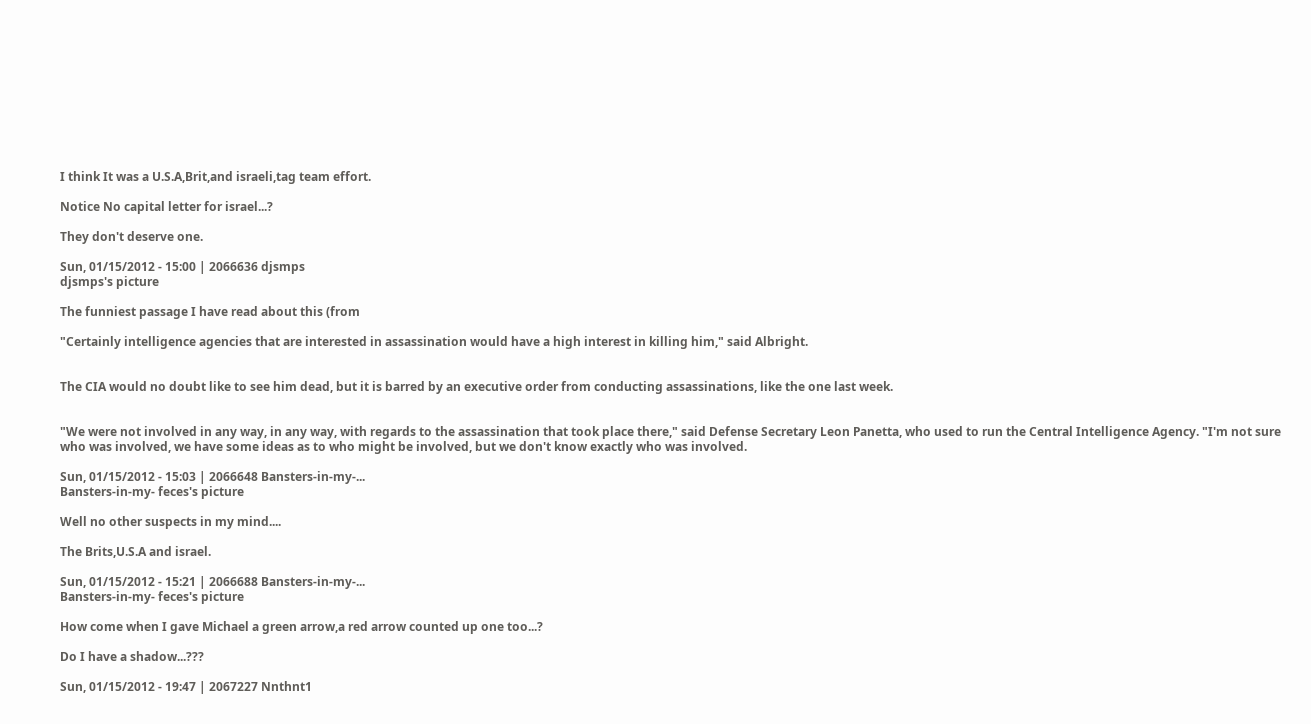I think It was a U.S.A,Brit,and israeli,tag team effort.

Notice No capital letter for israel...?

They don't deserve one.

Sun, 01/15/2012 - 15:00 | 2066636 djsmps
djsmps's picture

The funniest passage I have read about this (from

"Certainly intelligence agencies that are interested in assassination would have a high interest in killing him," said Albright.


The CIA would no doubt like to see him dead, but it is barred by an executive order from conducting assassinations, like the one last week.


"We were not involved in any way, in any way, with regards to the assassination that took place there," said Defense Secretary Leon Panetta, who used to run the Central Intelligence Agency. "I'm not sure who was involved, we have some ideas as to who might be involved, but we don't know exactly who was involved.

Sun, 01/15/2012 - 15:03 | 2066648 Bansters-in-my-...
Bansters-in-my- feces's picture

Well no other suspects in my mind....

The Brits,U.S.A and israel.

Sun, 01/15/2012 - 15:21 | 2066688 Bansters-in-my-...
Bansters-in-my- feces's picture

How come when I gave Michael a green arrow,a red arrow counted up one too...?

Do I have a shadow...???

Sun, 01/15/2012 - 19:47 | 2067227 Nnthnt1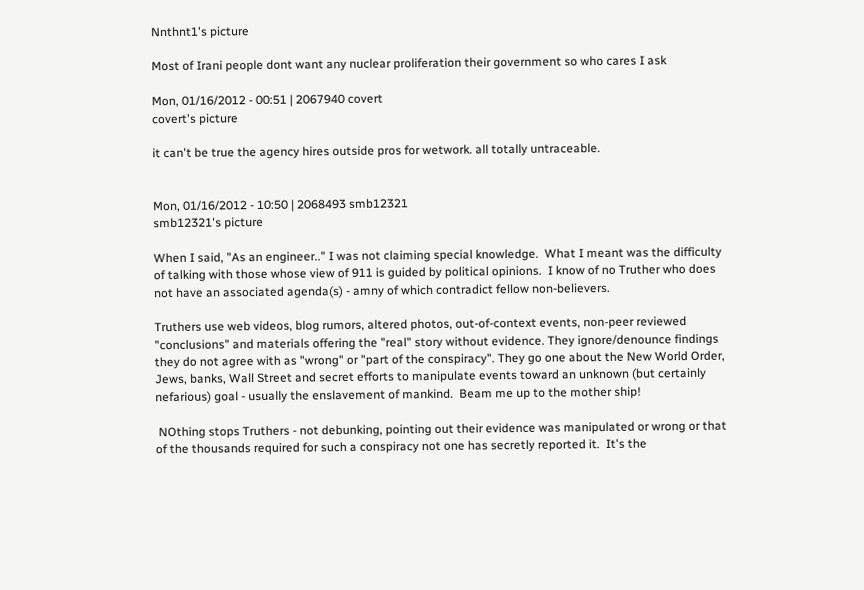Nnthnt1's picture

Most of Irani people dont want any nuclear proliferation their government so who cares I ask

Mon, 01/16/2012 - 00:51 | 2067940 covert
covert's picture

it can't be true the agency hires outside pros for wetwork. all totally untraceable.


Mon, 01/16/2012 - 10:50 | 2068493 smb12321
smb12321's picture

When I said, "As an engineer.." I was not claiming special knowledge.  What I meant was the difficulty of talking with those whose view of 911 is guided by political opinions.  I know of no Truther who does not have an associated agenda(s) - amny of which contradict fellow non-believers.

Truthers use web videos, blog rumors, altered photos, out-of-context events, non-peer reviewed "conclusions" and materials offering the "real" story without evidence. They ignore/denounce findings they do not agree with as "wrong" or "part of the conspiracy". They go one about the New World Order, Jews, banks, Wall Street and secret efforts to manipulate events toward an unknown (but certainly nefarious) goal - usually the enslavement of mankind.  Beam me up to the mother ship!

 NOthing stops Truthers - not debunking, pointing out their evidence was manipulated or wrong or that of the thousands required for such a conspiracy not one has secretly reported it.  It's the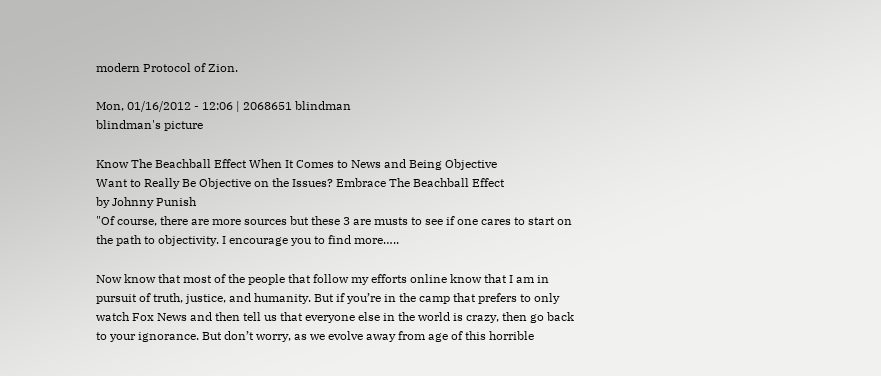modern Protocol of Zion.

Mon, 01/16/2012 - 12:06 | 2068651 blindman
blindman's picture

Know The Beachball Effect When It Comes to News and Being Objective
Want to Really Be Objective on the Issues? Embrace The Beachball Effect
by Johnny Punish
"Of course, there are more sources but these 3 are musts to see if one cares to start on the path to objectivity. I encourage you to find more…..

Now know that most of the people that follow my efforts online know that I am in pursuit of truth, justice, and humanity. But if you’re in the camp that prefers to only watch Fox News and then tell us that everyone else in the world is crazy, then go back to your ignorance. But don’t worry, as we evolve away from age of this horrible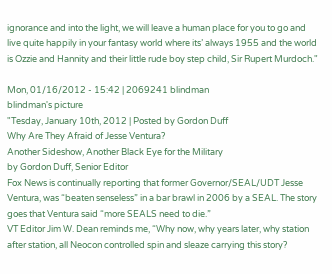ignorance and into the light, we will leave a human place for you to go and live quite happily in your fantasy world where its’ always 1955 and the world is Ozzie and Hannity and their little rude boy step child, Sir Rupert Murdoch."

Mon, 01/16/2012 - 15:42 | 2069241 blindman
blindman's picture
"Tesday, January 10th, 2012 | Posted by Gordon Duff
Why Are They Afraid of Jesse Ventura?
Another Sideshow, Another Black Eye for the Military
by Gordon Duff, Senior Editor
Fox News is continually reporting that former Governor/SEAL/UDT Jesse Ventura, was “beaten senseless” in a bar brawl in 2006 by a SEAL. The story goes that Ventura said “more SEALS need to die.”
VT Editor Jim W. Dean reminds me, “Why now, why years later, why station after station, all Neocon controlled spin and sleaze carrying this story?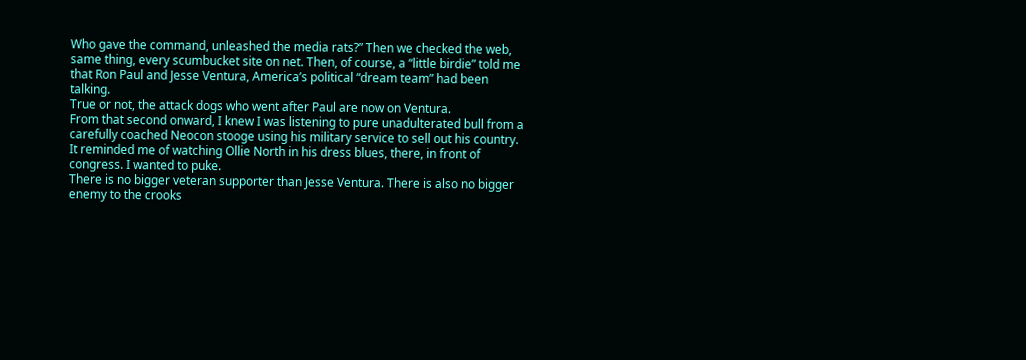Who gave the command, unleashed the media rats?” Then we checked the web, same thing, every scumbucket site on net. Then, of course, a “little birdie” told me that Ron Paul and Jesse Ventura, America’s political “dream team” had been talking.
True or not, the attack dogs who went after Paul are now on Ventura.
From that second onward, I knew I was listening to pure unadulterated bull from a carefully coached Neocon stooge using his military service to sell out his country. It reminded me of watching Ollie North in his dress blues, there, in front of congress. I wanted to puke.
There is no bigger veteran supporter than Jesse Ventura. There is also no bigger enemy to the crooks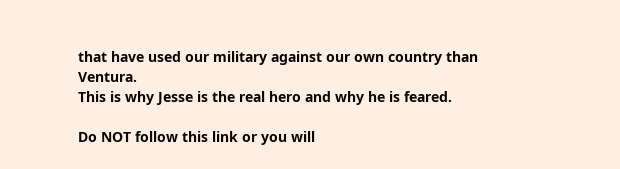that have used our military against our own country than Ventura.
This is why Jesse is the real hero and why he is feared.

Do NOT follow this link or you will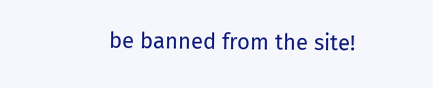be banned from the site!